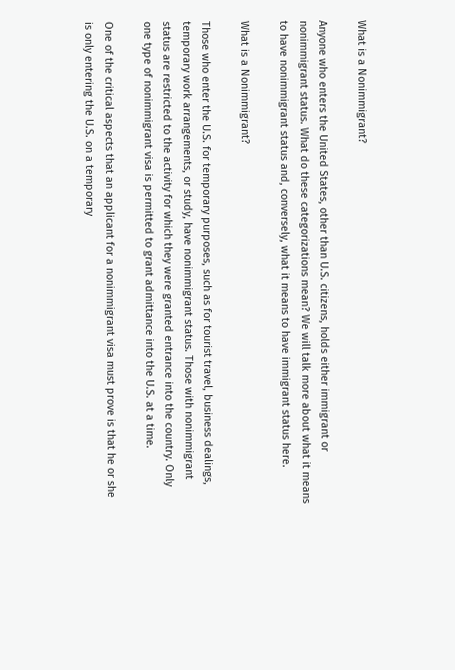What is a Nonimmigrant?

Anyone who enters the United States, other than U.S. citizens, holds either immigrant or nonimmigrant status. What do these categorizations mean? We will talk more about what it means to have nonimmigrant status and, conversely, what it means to have immigrant status here.

What is a Nonimmigrant?

Those who enter the U.S. for temporary purposes, such as for tourist travel, business dealings, temporary work arrangements, or study, have nonimmigrant status. Those with nonimmigrant status are restricted to the activity for which they were granted entrance into the country. Only one type of nonimmigrant visa is permitted to grant admittance into the U.S. at a time.

One of the critical aspects that an applicant for a nonimmigrant visa must prove is that he or she is only entering the U.S. on a temporary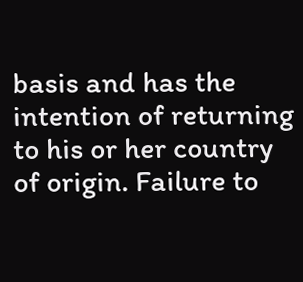basis and has the intention of returning to his or her country of origin. Failure to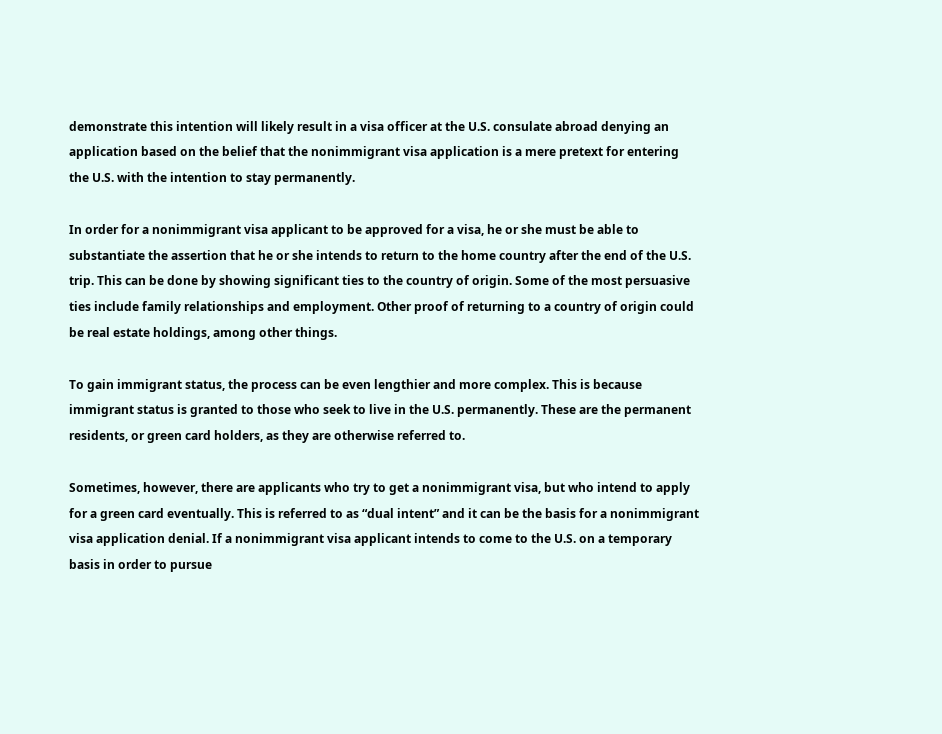demonstrate this intention will likely result in a visa officer at the U.S. consulate abroad denying an application based on the belief that the nonimmigrant visa application is a mere pretext for entering the U.S. with the intention to stay permanently.

In order for a nonimmigrant visa applicant to be approved for a visa, he or she must be able to substantiate the assertion that he or she intends to return to the home country after the end of the U.S. trip. This can be done by showing significant ties to the country of origin. Some of the most persuasive ties include family relationships and employment. Other proof of returning to a country of origin could be real estate holdings, among other things.

To gain immigrant status, the process can be even lengthier and more complex. This is because immigrant status is granted to those who seek to live in the U.S. permanently. These are the permanent residents, or green card holders, as they are otherwise referred to.

Sometimes, however, there are applicants who try to get a nonimmigrant visa, but who intend to apply for a green card eventually. This is referred to as “dual intent” and it can be the basis for a nonimmigrant visa application denial. If a nonimmigrant visa applicant intends to come to the U.S. on a temporary basis in order to pursue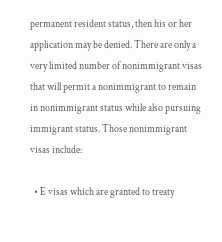permanent resident status, then his or her application may be denied. There are only a very limited number of nonimmigrant visas that will permit a nonimmigrant to remain in nonimmigrant status while also pursuing immigrant status. Those nonimmigrant visas include:

  • E visas which are granted to treaty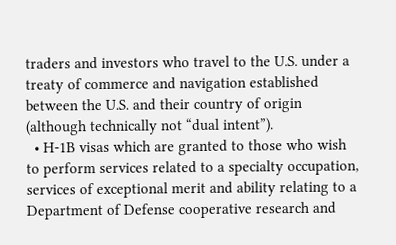traders and investors who travel to the U.S. under a treaty of commerce and navigation established between the U.S. and their country of origin (although technically not “dual intent”).
  • H-1B visas which are granted to those who wish to perform services related to a specialty occupation, services of exceptional merit and ability relating to a Department of Defense cooperative research and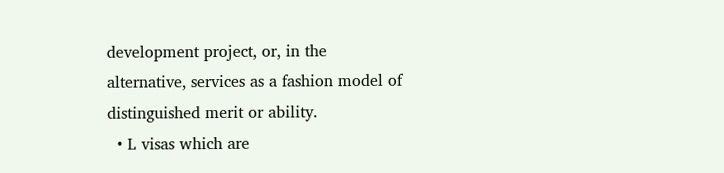development project, or, in the alternative, services as a fashion model of distinguished merit or ability.
  • L visas which are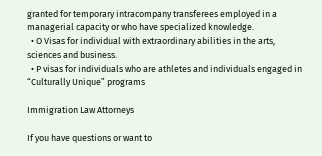granted for temporary intracompany transferees employed in a managerial capacity or who have specialized knowledge.
  • O Visas for individual with extraordinary abilities in the arts, sciences and business.
  • P visas for individuals who are athletes and individuals engaged in “Culturally Unique” programs

Immigration Law Attorneys

If you have questions or want to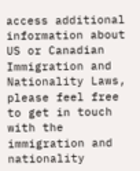access additional information about US or Canadian Immigration and Nationality Laws, please feel free to get in touch with the immigration and nationality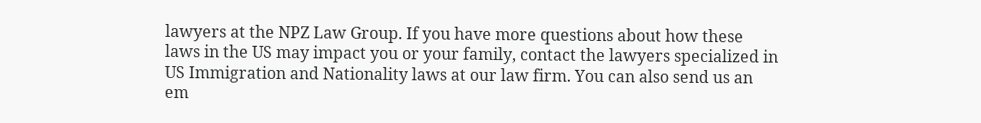lawyers at the NPZ Law Group. If you have more questions about how these laws in the US may impact you or your family, contact the lawyers specialized in US Immigration and Nationality laws at our law firm. You can also send us an em